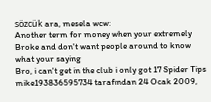sözcük ara, mesela wcw:
Another term for money when your extremely Broke and don't want people around to know what your saying
Bro, i can't get in the club i only got 17 Spider Tips
mike193836595734 tarafından 24 Ocak 2009,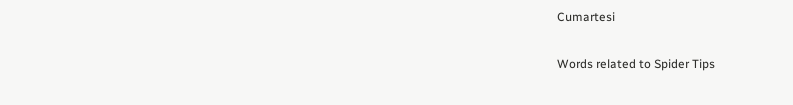Cumartesi

Words related to Spider Tips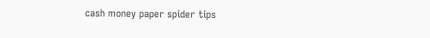cash money paper spider tips